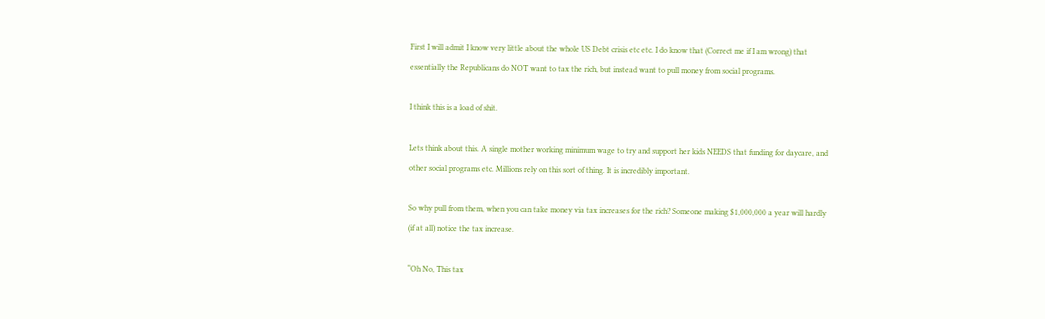First I will admit I know very little about the whole US Debt crisis etc etc. I do know that (Correct me if I am wrong) that essentially the Republicans do NOT want to tax the rich, but instead want to pull money from social programs.

I think this is a load of shit.

Lets think about this. A single mother working minimum wage to try and support her kids NEEDS that funding for daycare, and other social programs etc. Millions rely on this sort of thing. It is incredibly important.

So why pull from them, when you can take money via tax increases for the rich? Someone making $1,000,000 a year will hardly (if at all) notice the tax increase.

“Oh No, This tax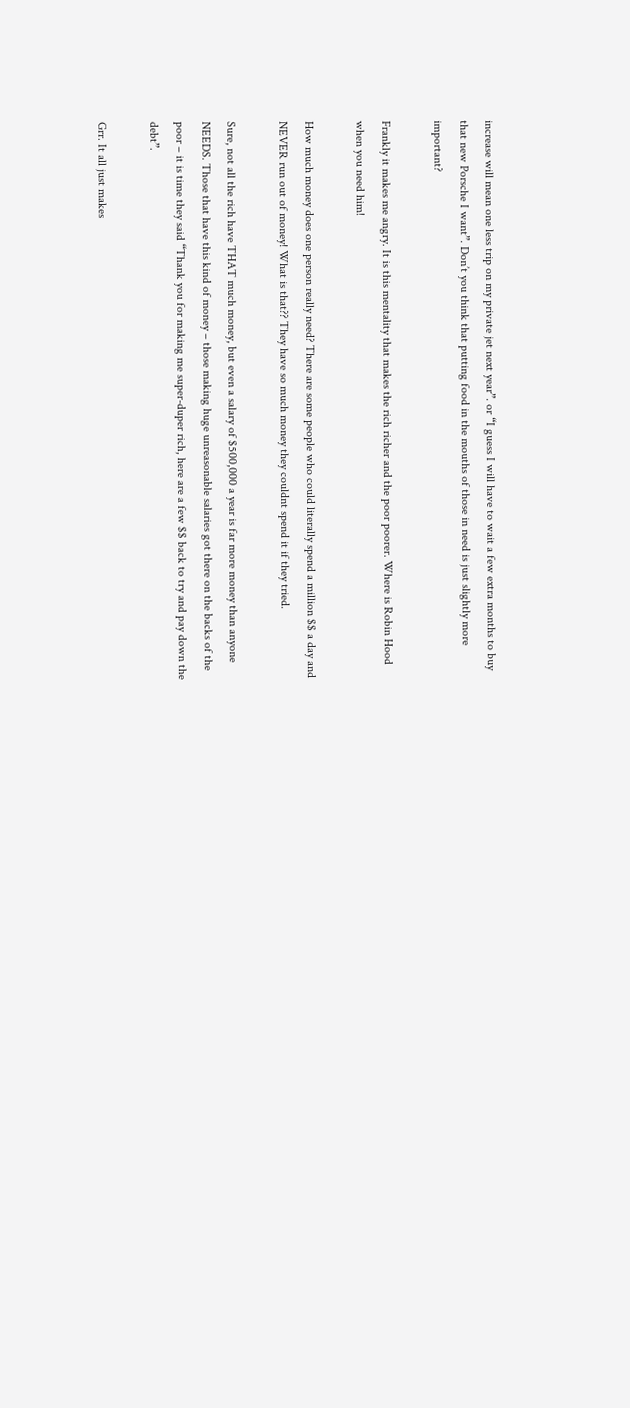increase will mean one less trip on my private jet next year”. or “I guess I will have to wait a few extra months to buy that new Porsche I want”. Don’t you think that putting food in the mouths of those in need is just slightly more important?

Frankly it makes me angry. It is this mentality that makes the rich richer and the poor poorer. Where is Robin Hood when you need him!

How much money does one person really need? There are some people who could literally spend a million $$ a day and NEVER run out of money! What is that?? They have so much money they couldnt spend it if they tried.

Sure, not all the rich have THAT much money, but even a salary of $500,000 a year is far more money than anyone NEEDS. Those that have this kind of money – those making huge unreasonable salaries got there on the backs of the poor – it is time they said “Thank you for making me super-duper rich, here are a few $$ back to try and pay down the debt”.

Grr. It all just makes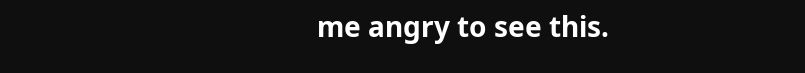me angry to see this.